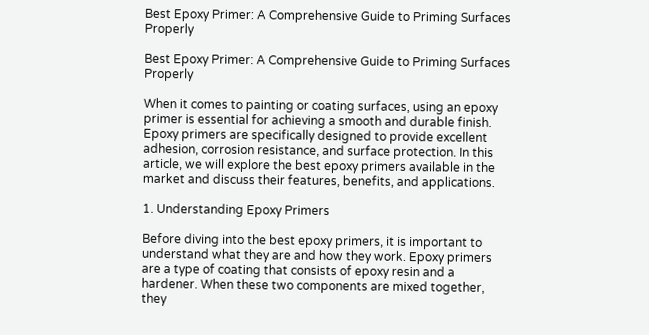Best Epoxy Primer: A Comprehensive Guide to Priming Surfaces Properly

Best Epoxy Primer: A Comprehensive Guide to Priming Surfaces Properly

When it comes to painting or coating surfaces, using an epoxy primer is essential for achieving a smooth and durable finish. Epoxy primers are specifically designed to provide excellent adhesion, corrosion resistance, and surface protection. In this article, we will explore the best epoxy primers available in the market and discuss their features, benefits, and applications.

1. Understanding Epoxy Primers

Before diving into the best epoxy primers, it is important to understand what they are and how they work. Epoxy primers are a type of coating that consists of epoxy resin and a hardener. When these two components are mixed together, they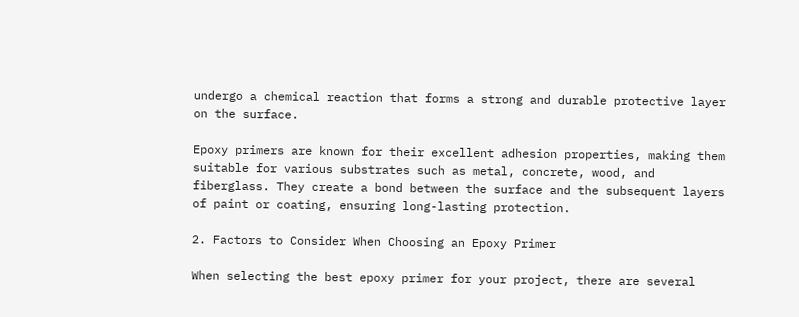undergo a chemical reaction that forms a strong and durable protective layer on the surface.

Epoxy primers are known for their excellent adhesion properties, making them suitable for various substrates such as metal, concrete, wood, and fiberglass. They create a bond between the surface and the subsequent layers of paint or coating, ensuring long-lasting protection.

2. Factors to Consider When Choosing an Epoxy Primer

When selecting the best epoxy primer for your project, there are several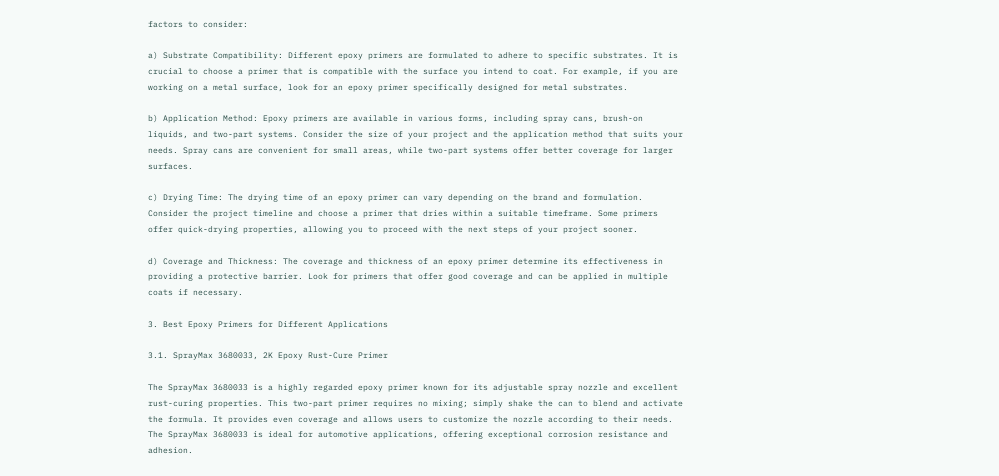factors to consider:

a) Substrate Compatibility: Different epoxy primers are formulated to adhere to specific substrates. It is crucial to choose a primer that is compatible with the surface you intend to coat. For example, if you are working on a metal surface, look for an epoxy primer specifically designed for metal substrates.

b) Application Method: Epoxy primers are available in various forms, including spray cans, brush-on liquids, and two-part systems. Consider the size of your project and the application method that suits your needs. Spray cans are convenient for small areas, while two-part systems offer better coverage for larger surfaces.

c) Drying Time: The drying time of an epoxy primer can vary depending on the brand and formulation. Consider the project timeline and choose a primer that dries within a suitable timeframe. Some primers offer quick-drying properties, allowing you to proceed with the next steps of your project sooner.

d) Coverage and Thickness: The coverage and thickness of an epoxy primer determine its effectiveness in providing a protective barrier. Look for primers that offer good coverage and can be applied in multiple coats if necessary.

3. Best Epoxy Primers for Different Applications

3.1. SprayMax 3680033, 2K Epoxy Rust-Cure Primer

The SprayMax 3680033 is a highly regarded epoxy primer known for its adjustable spray nozzle and excellent rust-curing properties. This two-part primer requires no mixing; simply shake the can to blend and activate the formula. It provides even coverage and allows users to customize the nozzle according to their needs. The SprayMax 3680033 is ideal for automotive applications, offering exceptional corrosion resistance and adhesion.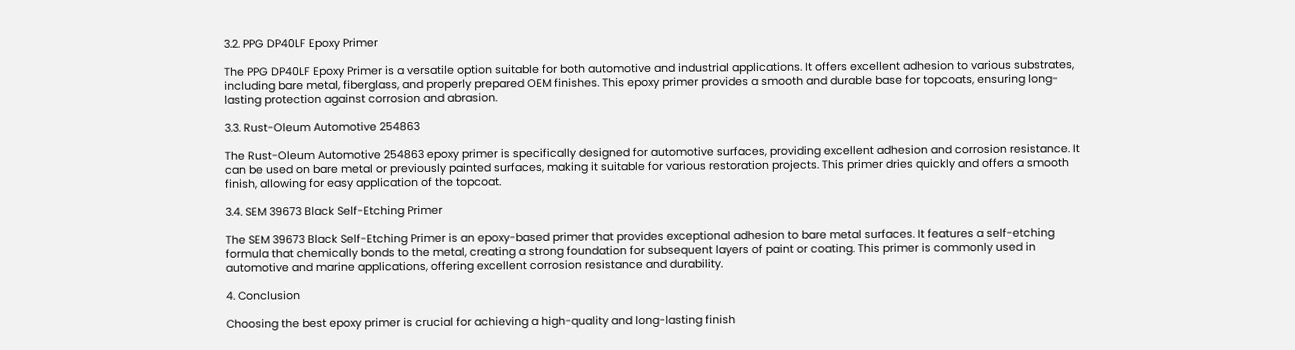3.2. PPG DP40LF Epoxy Primer

The PPG DP40LF Epoxy Primer is a versatile option suitable for both automotive and industrial applications. It offers excellent adhesion to various substrates, including bare metal, fiberglass, and properly prepared OEM finishes. This epoxy primer provides a smooth and durable base for topcoats, ensuring long-lasting protection against corrosion and abrasion.

3.3. Rust-Oleum Automotive 254863

The Rust-Oleum Automotive 254863 epoxy primer is specifically designed for automotive surfaces, providing excellent adhesion and corrosion resistance. It can be used on bare metal or previously painted surfaces, making it suitable for various restoration projects. This primer dries quickly and offers a smooth finish, allowing for easy application of the topcoat.

3.4. SEM 39673 Black Self-Etching Primer

The SEM 39673 Black Self-Etching Primer is an epoxy-based primer that provides exceptional adhesion to bare metal surfaces. It features a self-etching formula that chemically bonds to the metal, creating a strong foundation for subsequent layers of paint or coating. This primer is commonly used in automotive and marine applications, offering excellent corrosion resistance and durability.

4. Conclusion

Choosing the best epoxy primer is crucial for achieving a high-quality and long-lasting finish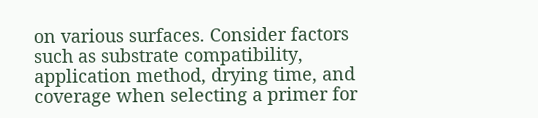on various surfaces. Consider factors such as substrate compatibility, application method, drying time, and coverage when selecting a primer for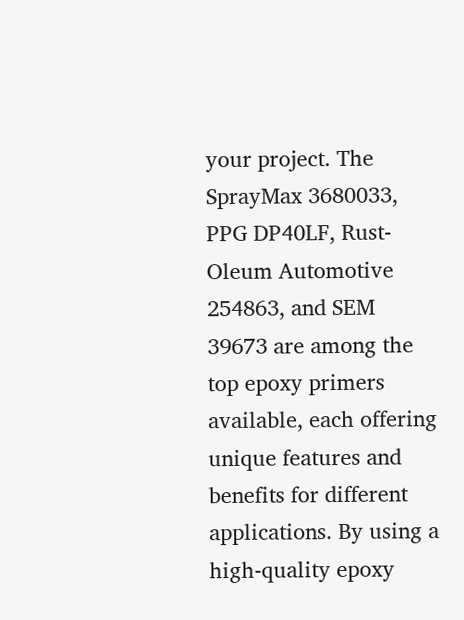your project. The SprayMax 3680033, PPG DP40LF, Rust-Oleum Automotive 254863, and SEM 39673 are among the top epoxy primers available, each offering unique features and benefits for different applications. By using a high-quality epoxy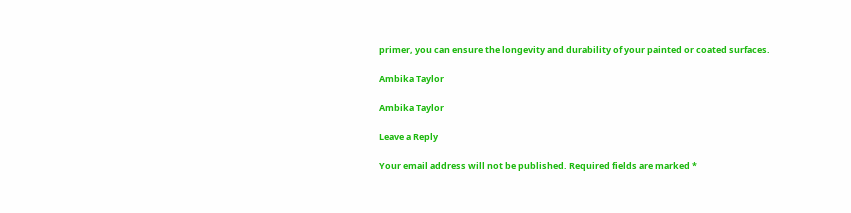primer, you can ensure the longevity and durability of your painted or coated surfaces.

Ambika Taylor

Ambika Taylor

Leave a Reply

Your email address will not be published. Required fields are marked *